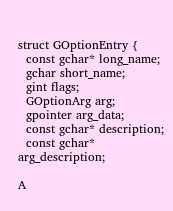struct GOptionEntry {
  const gchar* long_name;
  gchar short_name;
  gint flags;
  GOptionArg arg;
  gpointer arg_data;
  const gchar* description;
  const gchar* arg_description;

A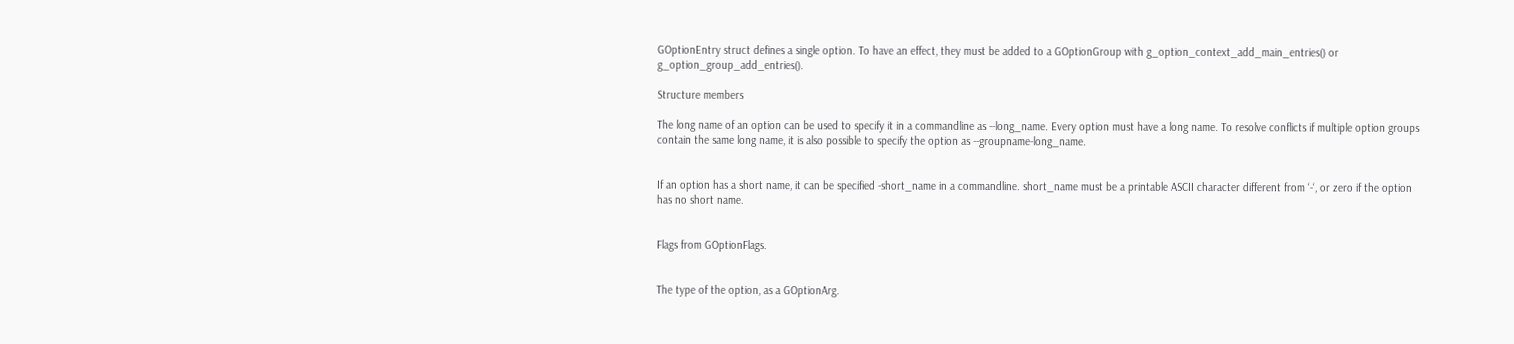GOptionEntry struct defines a single option. To have an effect, they must be added to a GOptionGroup with g_option_context_add_main_entries() or g_option_group_add_entries().

Structure members

The long name of an option can be used to specify it in a commandline as --long_name. Every option must have a long name. To resolve conflicts if multiple option groups contain the same long name, it is also possible to specify the option as --groupname-long_name.


If an option has a short name, it can be specified -short_name in a commandline. short_name must be a printable ASCII character different from ‘-‘, or zero if the option has no short name.


Flags from GOptionFlags.


The type of the option, as a GOptionArg.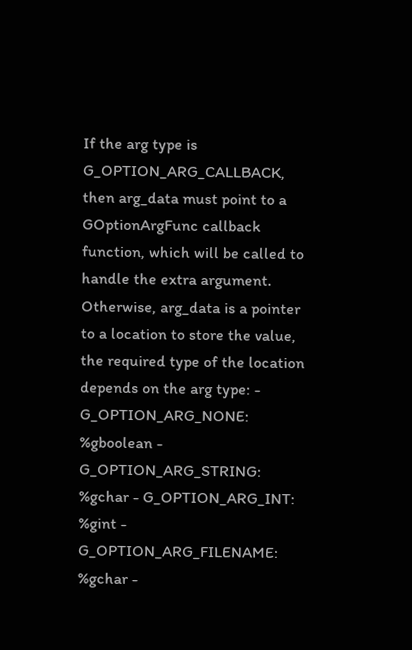If the arg type is G_OPTION_ARG_CALLBACK, then arg_data must point to a GOptionArgFunc callback function, which will be called to handle the extra argument. Otherwise, arg_data is a pointer to a location to store the value, the required type of the location depends on the arg type: - G_OPTION_ARG_NONE: %gboolean - G_OPTION_ARG_STRING: %gchar - G_OPTION_ARG_INT: %gint - G_OPTION_ARG_FILENAME: %gchar -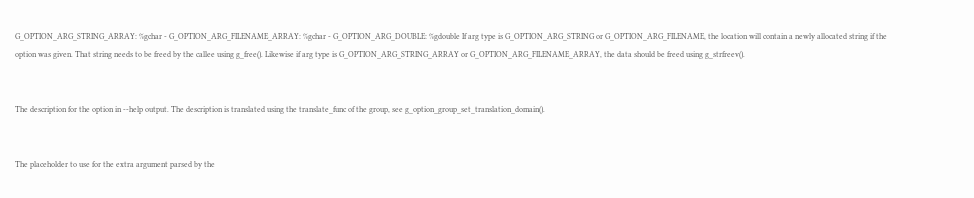G_OPTION_ARG_STRING_ARRAY: %gchar - G_OPTION_ARG_FILENAME_ARRAY: %gchar - G_OPTION_ARG_DOUBLE: %gdouble If arg type is G_OPTION_ARG_STRING or G_OPTION_ARG_FILENAME, the location will contain a newly allocated string if the option was given. That string needs to be freed by the callee using g_free(). Likewise if arg type is G_OPTION_ARG_STRING_ARRAY or G_OPTION_ARG_FILENAME_ARRAY, the data should be freed using g_strfreev().


The description for the option in --help output. The description is translated using the translate_func of the group, see g_option_group_set_translation_domain().


The placeholder to use for the extra argument parsed by the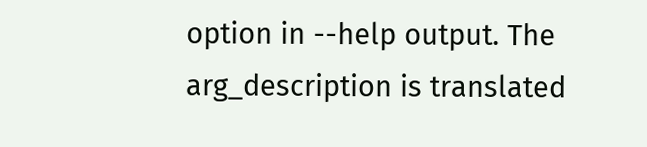option in --help output. The arg_description is translated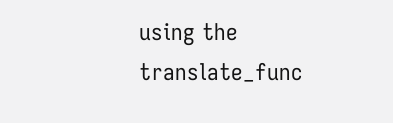using the translate_func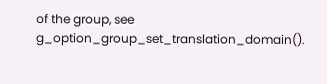of the group, see g_option_group_set_translation_domain().